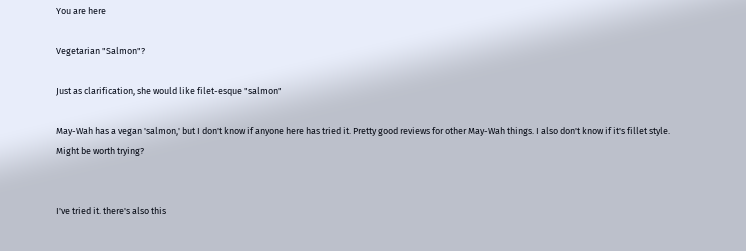You are here

Vegetarian "Salmon"?

Just as clarification, she would like filet-esque "salmon"

May-Wah has a vegan 'salmon,' but I don't know if anyone here has tried it. Pretty good reviews for other May-Wah things. I also don't know if it's fillet style. Might be worth trying?


I've tried it. there's also this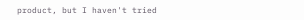product, but I haven't tried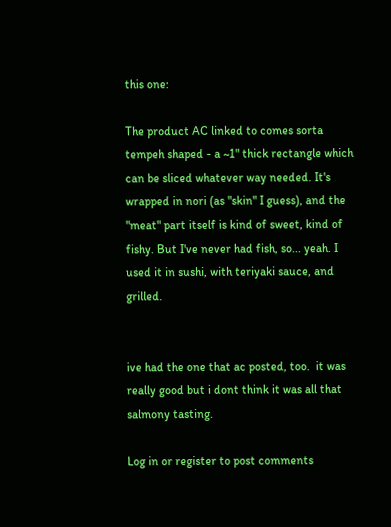this one:

The product AC linked to comes sorta tempeh shaped - a ~1" thick rectangle which can be sliced whatever way needed. It's wrapped in nori (as "skin" I guess), and the "meat" part itself is kind of sweet, kind of fishy. But I've never had fish, so... yeah. I used it in sushi, with teriyaki sauce, and grilled.


ive had the one that ac posted, too.  it was really good but i dont think it was all that salmony tasting.

Log in or register to post comments